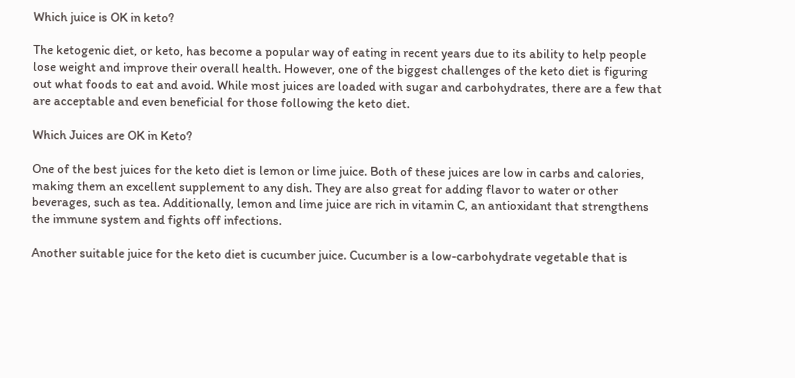Which juice is OK in keto?

The ketogenic diet, or keto, has become a popular way of eating in recent years due to its ability to help people lose weight and improve their overall health. However, one of the biggest challenges of the keto diet is figuring out what foods to eat and avoid. While most juices are loaded with sugar and carbohydrates, there are a few that are acceptable and even beneficial for those following the keto diet.

Which Juices are OK in Keto?

One of the best juices for the keto diet is lemon or lime juice. Both of these juices are low in carbs and calories, making them an excellent supplement to any dish. They are also great for adding flavor to water or other beverages, such as tea. Additionally, lemon and lime juice are rich in vitamin C, an antioxidant that strengthens the immune system and fights off infections.

Another suitable juice for the keto diet is cucumber juice. Cucumber is a low-carbohydrate vegetable that is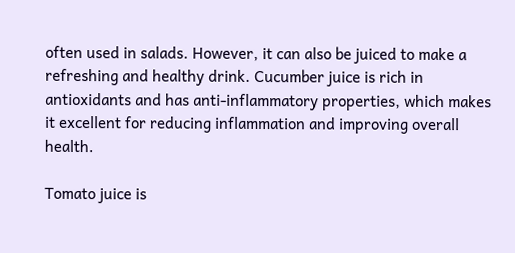often used in salads. However, it can also be juiced to make a refreshing and healthy drink. Cucumber juice is rich in antioxidants and has anti-inflammatory properties, which makes it excellent for reducing inflammation and improving overall health.

Tomato juice is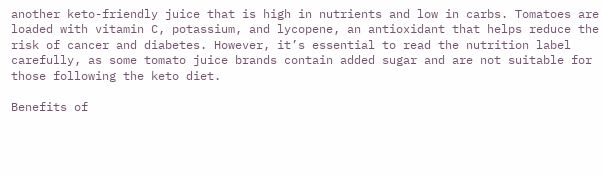another keto-friendly juice that is high in nutrients and low in carbs. Tomatoes are loaded with vitamin C, potassium, and lycopene, an antioxidant that helps reduce the risk of cancer and diabetes. However, it’s essential to read the nutrition label carefully, as some tomato juice brands contain added sugar and are not suitable for those following the keto diet.

Benefits of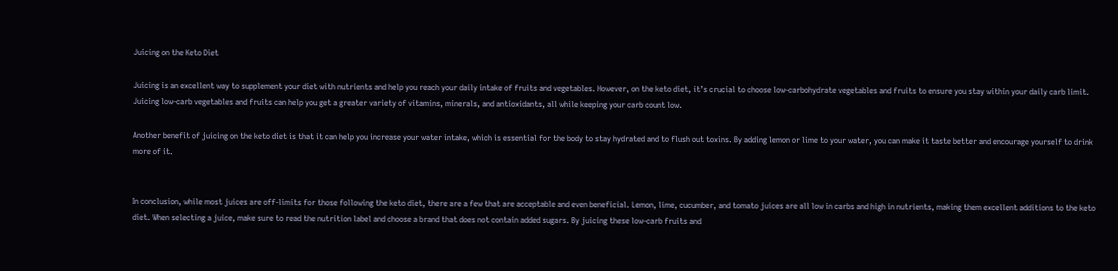Juicing on the Keto Diet

Juicing is an excellent way to supplement your diet with nutrients and help you reach your daily intake of fruits and vegetables. However, on the keto diet, it’s crucial to choose low-carbohydrate vegetables and fruits to ensure you stay within your daily carb limit. Juicing low-carb vegetables and fruits can help you get a greater variety of vitamins, minerals, and antioxidants, all while keeping your carb count low.

Another benefit of juicing on the keto diet is that it can help you increase your water intake, which is essential for the body to stay hydrated and to flush out toxins. By adding lemon or lime to your water, you can make it taste better and encourage yourself to drink more of it.


In conclusion, while most juices are off-limits for those following the keto diet, there are a few that are acceptable and even beneficial. Lemon, lime, cucumber, and tomato juices are all low in carbs and high in nutrients, making them excellent additions to the keto diet. When selecting a juice, make sure to read the nutrition label and choose a brand that does not contain added sugars. By juicing these low-carb fruits and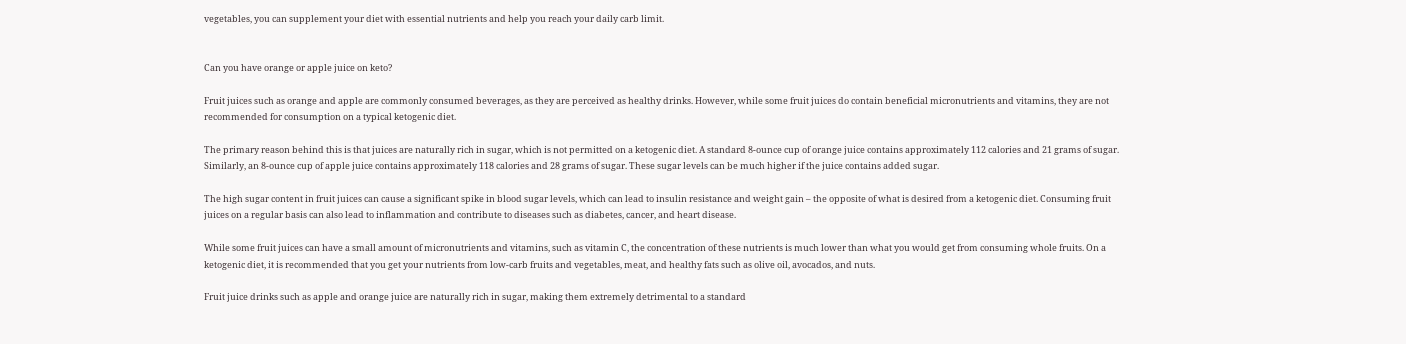vegetables, you can supplement your diet with essential nutrients and help you reach your daily carb limit.


Can you have orange or apple juice on keto?

Fruit juices such as orange and apple are commonly consumed beverages, as they are perceived as healthy drinks. However, while some fruit juices do contain beneficial micronutrients and vitamins, they are not recommended for consumption on a typical ketogenic diet.

The primary reason behind this is that juices are naturally rich in sugar, which is not permitted on a ketogenic diet. A standard 8-ounce cup of orange juice contains approximately 112 calories and 21 grams of sugar. Similarly, an 8-ounce cup of apple juice contains approximately 118 calories and 28 grams of sugar. These sugar levels can be much higher if the juice contains added sugar.

The high sugar content in fruit juices can cause a significant spike in blood sugar levels, which can lead to insulin resistance and weight gain – the opposite of what is desired from a ketogenic diet. Consuming fruit juices on a regular basis can also lead to inflammation and contribute to diseases such as diabetes, cancer, and heart disease.

While some fruit juices can have a small amount of micronutrients and vitamins, such as vitamin C, the concentration of these nutrients is much lower than what you would get from consuming whole fruits. On a ketogenic diet, it is recommended that you get your nutrients from low-carb fruits and vegetables, meat, and healthy fats such as olive oil, avocados, and nuts.

Fruit juice drinks such as apple and orange juice are naturally rich in sugar, making them extremely detrimental to a standard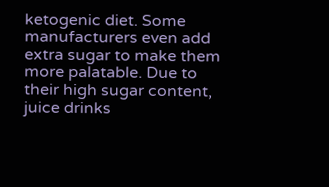ketogenic diet. Some manufacturers even add extra sugar to make them more palatable. Due to their high sugar content, juice drinks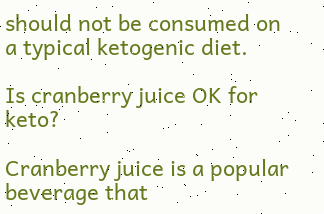should not be consumed on a typical ketogenic diet.

Is cranberry juice OK for keto?

Cranberry juice is a popular beverage that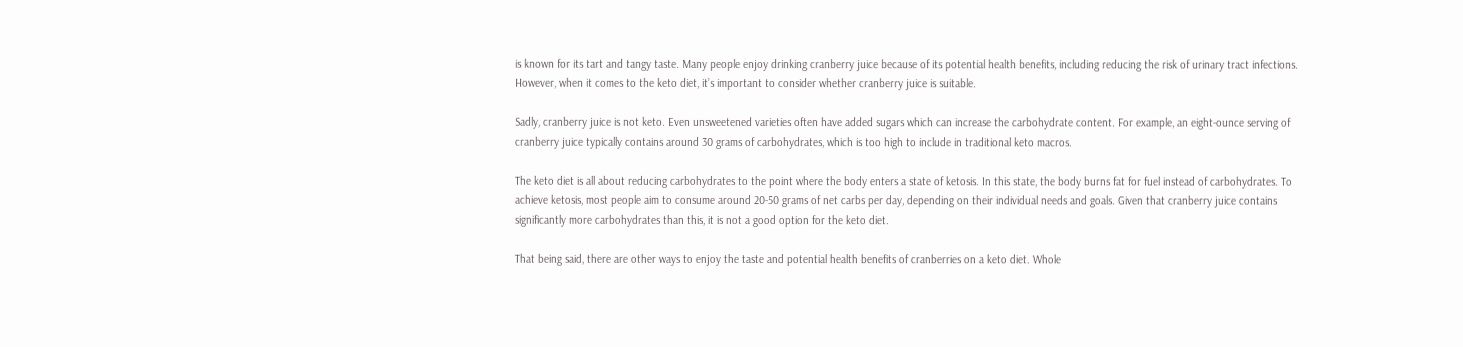is known for its tart and tangy taste. Many people enjoy drinking cranberry juice because of its potential health benefits, including reducing the risk of urinary tract infections. However, when it comes to the keto diet, it’s important to consider whether cranberry juice is suitable.

Sadly, cranberry juice is not keto. Even unsweetened varieties often have added sugars which can increase the carbohydrate content. For example, an eight-ounce serving of cranberry juice typically contains around 30 grams of carbohydrates, which is too high to include in traditional keto macros.

The keto diet is all about reducing carbohydrates to the point where the body enters a state of ketosis. In this state, the body burns fat for fuel instead of carbohydrates. To achieve ketosis, most people aim to consume around 20-50 grams of net carbs per day, depending on their individual needs and goals. Given that cranberry juice contains significantly more carbohydrates than this, it is not a good option for the keto diet.

That being said, there are other ways to enjoy the taste and potential health benefits of cranberries on a keto diet. Whole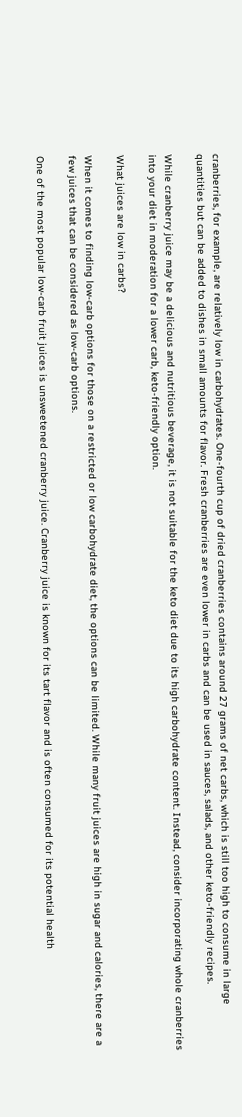cranberries, for example, are relatively low in carbohydrates. One-fourth cup of dried cranberries contains around 27 grams of net carbs, which is still too high to consume in large quantities but can be added to dishes in small amounts for flavor. Fresh cranberries are even lower in carbs and can be used in sauces, salads, and other keto-friendly recipes.

While cranberry juice may be a delicious and nutritious beverage, it is not suitable for the keto diet due to its high carbohydrate content. Instead, consider incorporating whole cranberries into your diet in moderation for a lower carb, keto-friendly option.

What juices are low in carbs?

When it comes to finding low-carb options for those on a restricted or low carbohydrate diet, the options can be limited. While many fruit juices are high in sugar and calories, there are a few juices that can be considered as low-carb options.

One of the most popular low-carb fruit juices is unsweetened cranberry juice. Cranberry juice is known for its tart flavor and is often consumed for its potential health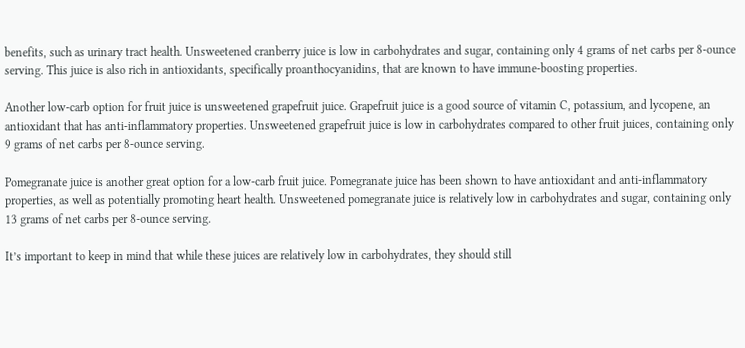benefits, such as urinary tract health. Unsweetened cranberry juice is low in carbohydrates and sugar, containing only 4 grams of net carbs per 8-ounce serving. This juice is also rich in antioxidants, specifically proanthocyanidins, that are known to have immune-boosting properties.

Another low-carb option for fruit juice is unsweetened grapefruit juice. Grapefruit juice is a good source of vitamin C, potassium, and lycopene, an antioxidant that has anti-inflammatory properties. Unsweetened grapefruit juice is low in carbohydrates compared to other fruit juices, containing only 9 grams of net carbs per 8-ounce serving.

Pomegranate juice is another great option for a low-carb fruit juice. Pomegranate juice has been shown to have antioxidant and anti-inflammatory properties, as well as potentially promoting heart health. Unsweetened pomegranate juice is relatively low in carbohydrates and sugar, containing only 13 grams of net carbs per 8-ounce serving.

It’s important to keep in mind that while these juices are relatively low in carbohydrates, they should still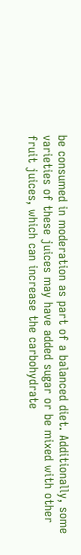be consumed in moderation as part of a balanced diet. Additionally, some varieties of these juices may have added sugar or be mixed with other fruit juices, which can increase the carbohydrate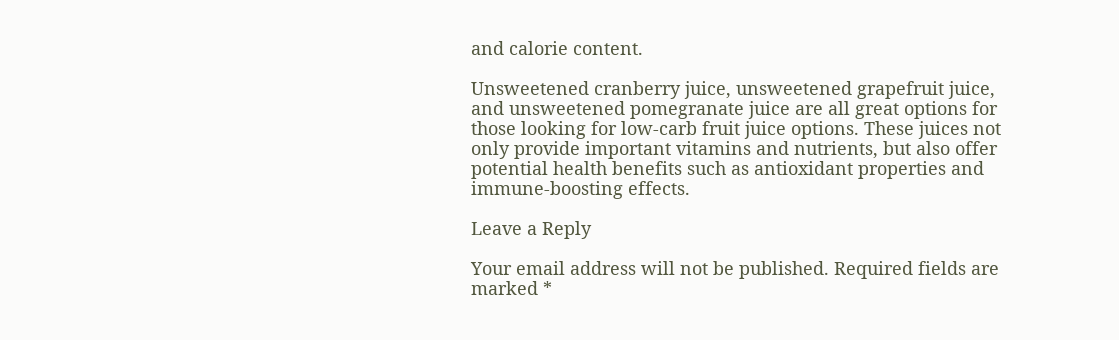and calorie content.

Unsweetened cranberry juice, unsweetened grapefruit juice, and unsweetened pomegranate juice are all great options for those looking for low-carb fruit juice options. These juices not only provide important vitamins and nutrients, but also offer potential health benefits such as antioxidant properties and immune-boosting effects.

Leave a Reply

Your email address will not be published. Required fields are marked *